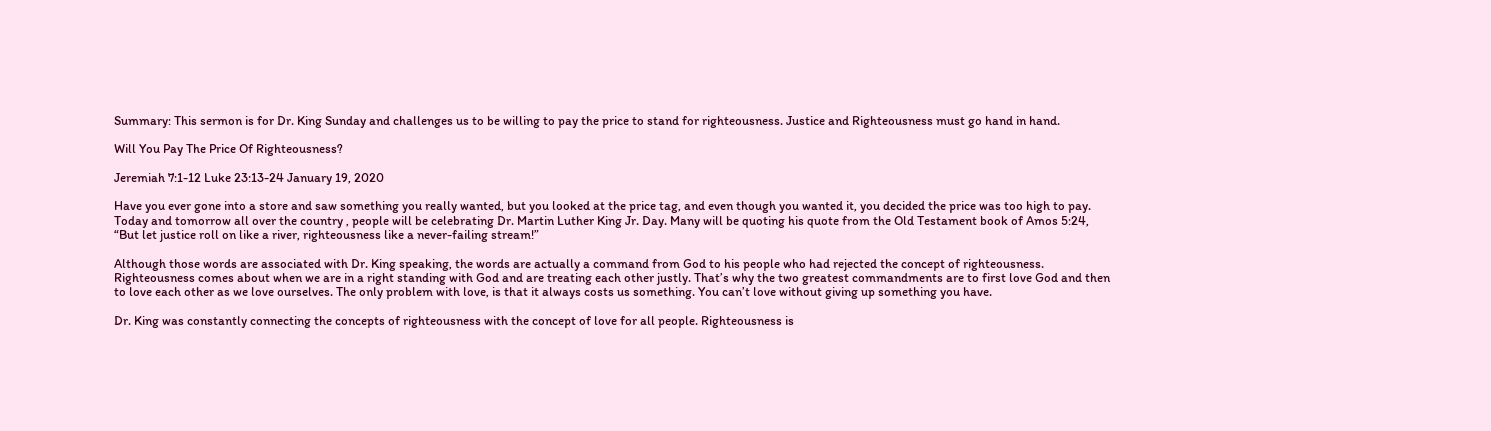Summary: This sermon is for Dr. King Sunday and challenges us to be willing to pay the price to stand for righteousness. Justice and Righteousness must go hand in hand.

Will You Pay The Price Of Righteousness?

Jeremiah 7:1-12 Luke 23:13-24 January 19, 2020

Have you ever gone into a store and saw something you really wanted, but you looked at the price tag, and even though you wanted it, you decided the price was too high to pay. Today and tomorrow all over the country , people will be celebrating Dr. Martin Luther King Jr. Day. Many will be quoting his quote from the Old Testament book of Amos 5:24, “But let justice roll on like a river, righteousness like a never-failing stream!”

Although those words are associated with Dr. King speaking, the words are actually a command from God to his people who had rejected the concept of righteousness. Righteousness comes about when we are in a right standing with God and are treating each other justly. That’s why the two greatest commandments are to first love God and then to love each other as we love ourselves. The only problem with love, is that it always costs us something. You can’t love without giving up something you have.

Dr. King was constantly connecting the concepts of righteousness with the concept of love for all people. Righteousness is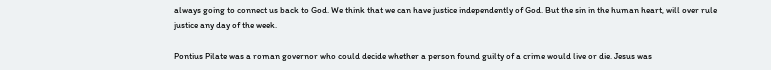always going to connect us back to God. We think that we can have justice independently of God. But the sin in the human heart, will over rule justice any day of the week.

Pontius Pilate was a roman governor who could decide whether a person found guilty of a crime would live or die. Jesus was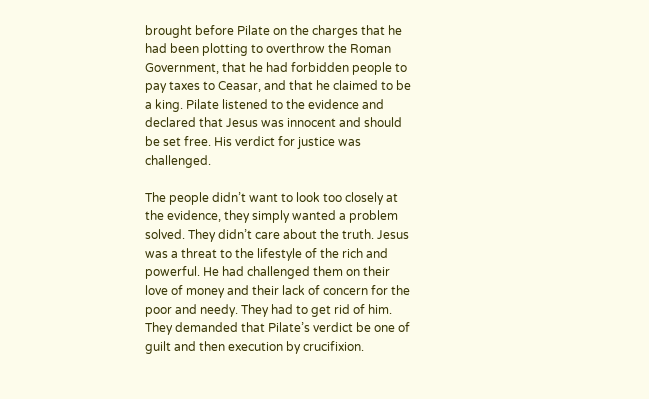brought before Pilate on the charges that he had been plotting to overthrow the Roman Government, that he had forbidden people to pay taxes to Ceasar, and that he claimed to be a king. Pilate listened to the evidence and declared that Jesus was innocent and should be set free. His verdict for justice was challenged.

The people didn’t want to look too closely at the evidence, they simply wanted a problem solved. They didn’t care about the truth. Jesus was a threat to the lifestyle of the rich and powerful. He had challenged them on their love of money and their lack of concern for the poor and needy. They had to get rid of him. They demanded that Pilate’s verdict be one of guilt and then execution by crucifixion.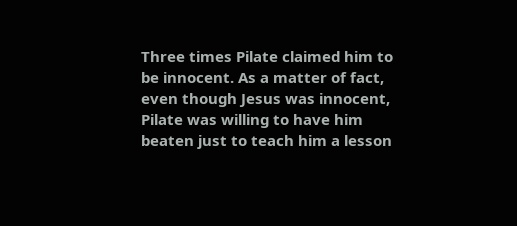Three times Pilate claimed him to be innocent. As a matter of fact, even though Jesus was innocent, Pilate was willing to have him beaten just to teach him a lesson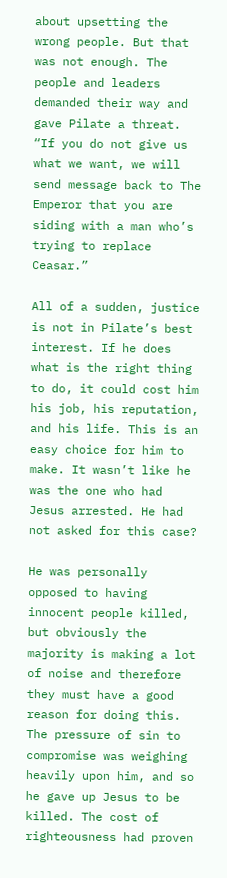about upsetting the wrong people. But that was not enough. The people and leaders demanded their way and gave Pilate a threat. “If you do not give us what we want, we will send message back to The Emperor that you are siding with a man who’s trying to replace Ceasar.”

All of a sudden, justice is not in Pilate’s best interest. If he does what is the right thing to do, it could cost him his job, his reputation, and his life. This is an easy choice for him to make. It wasn’t like he was the one who had Jesus arrested. He had not asked for this case?

He was personally opposed to having innocent people killed, but obviously the majority is making a lot of noise and therefore they must have a good reason for doing this. The pressure of sin to compromise was weighing heavily upon him, and so he gave up Jesus to be killed. The cost of righteousness had proven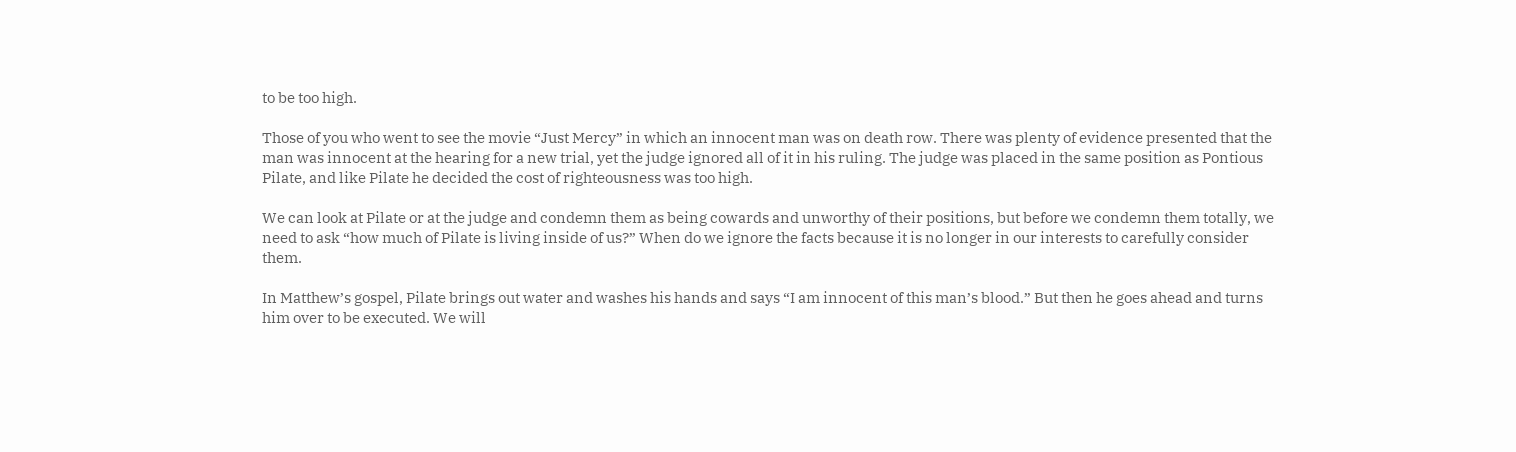to be too high.

Those of you who went to see the movie “Just Mercy” in which an innocent man was on death row. There was plenty of evidence presented that the man was innocent at the hearing for a new trial, yet the judge ignored all of it in his ruling. The judge was placed in the same position as Pontious Pilate, and like Pilate he decided the cost of righteousness was too high.

We can look at Pilate or at the judge and condemn them as being cowards and unworthy of their positions, but before we condemn them totally, we need to ask “how much of Pilate is living inside of us?” When do we ignore the facts because it is no longer in our interests to carefully consider them.

In Matthew’s gospel, Pilate brings out water and washes his hands and says “I am innocent of this man’s blood.” But then he goes ahead and turns him over to be executed. We will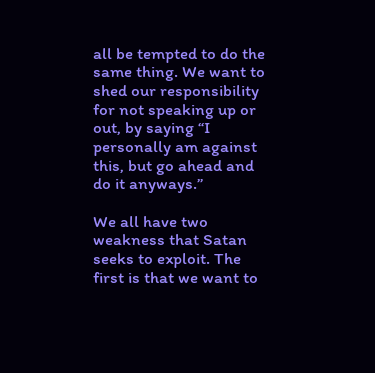all be tempted to do the same thing. We want to shed our responsibility for not speaking up or out, by saying “I personally am against this, but go ahead and do it anyways.”

We all have two weakness that Satan seeks to exploit. The first is that we want to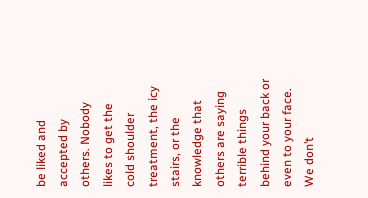be liked and accepted by others. Nobody likes to get the cold shoulder treatment, the icy stairs, or the knowledge that others are saying terrible things behind your back or even to your face. We don’t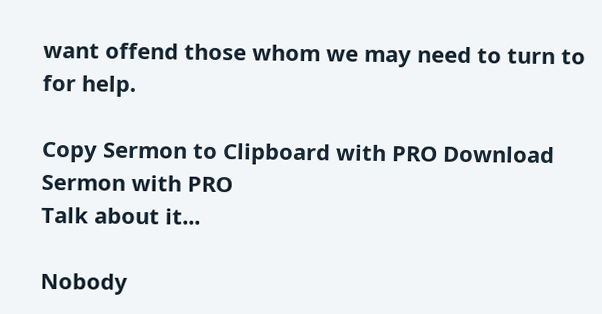want offend those whom we may need to turn to for help.

Copy Sermon to Clipboard with PRO Download Sermon with PRO
Talk about it...

Nobody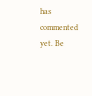has commented yet. Be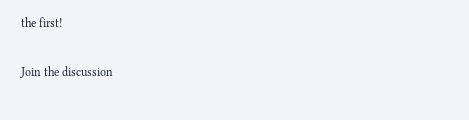the first!

Join the discussion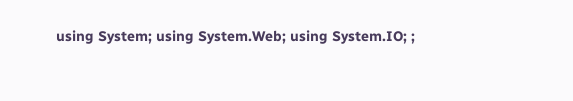using System; using System.Web; using System.IO; ;